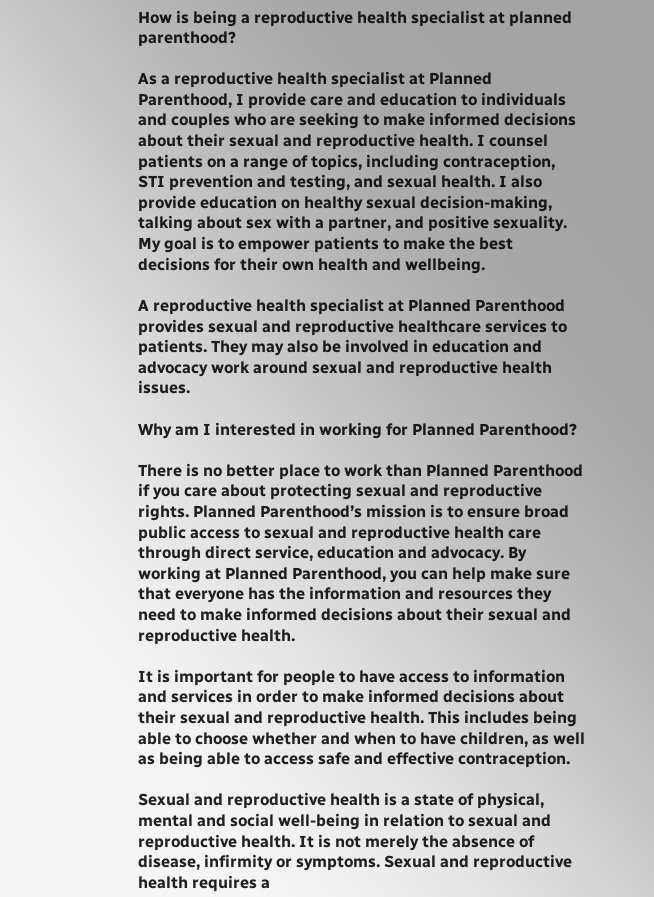How is being a reproductive health specialist at planned parenthood?

As a reproductive health specialist at Planned Parenthood, I provide care and education to individuals and couples who are seeking to make informed decisions about their sexual and reproductive health. I counsel patients on a range of topics, including contraception, STI prevention and testing, and sexual health. I also provide education on healthy sexual decision-making, talking about sex with a partner, and positive sexuality. My goal is to empower patients to make the best decisions for their own health and wellbeing.

A reproductive health specialist at Planned Parenthood provides sexual and reproductive healthcare services to patients. They may also be involved in education and advocacy work around sexual and reproductive health issues.

Why am I interested in working for Planned Parenthood?

There is no better place to work than Planned Parenthood if you care about protecting sexual and reproductive rights. Planned Parenthood’s mission is to ensure broad public access to sexual and reproductive health care through direct service, education and advocacy. By working at Planned Parenthood, you can help make sure that everyone has the information and resources they need to make informed decisions about their sexual and reproductive health.

It is important for people to have access to information and services in order to make informed decisions about their sexual and reproductive health. This includes being able to choose whether and when to have children, as well as being able to access safe and effective contraception.

Sexual and reproductive health is a state of physical, mental and social well-being in relation to sexual and reproductive health. It is not merely the absence of disease, infirmity or symptoms. Sexual and reproductive health requires a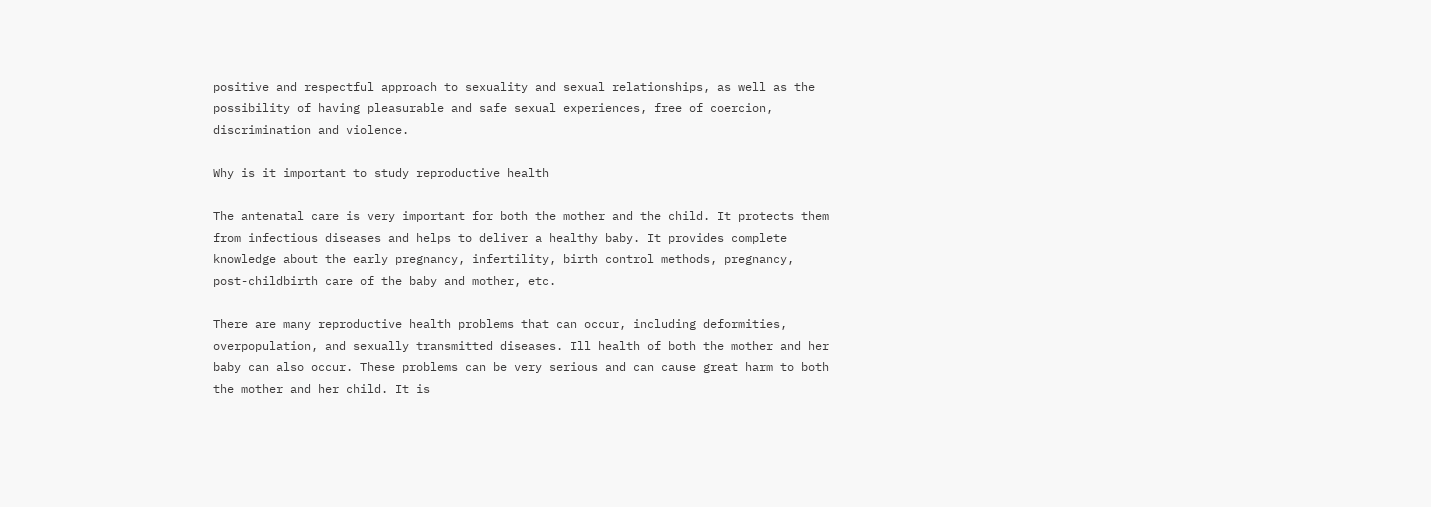positive and respectful approach to sexuality and sexual relationships, as well as the possibility of having pleasurable and safe sexual experiences, free of coercion, discrimination and violence.

Why is it important to study reproductive health

The antenatal care is very important for both the mother and the child. It protects them from infectious diseases and helps to deliver a healthy baby. It provides complete knowledge about the early pregnancy, infertility, birth control methods, pregnancy, post-childbirth care of the baby and mother, etc.

There are many reproductive health problems that can occur, including deformities, overpopulation, and sexually transmitted diseases. Ill health of both the mother and her baby can also occur. These problems can be very serious and can cause great harm to both the mother and her child. It is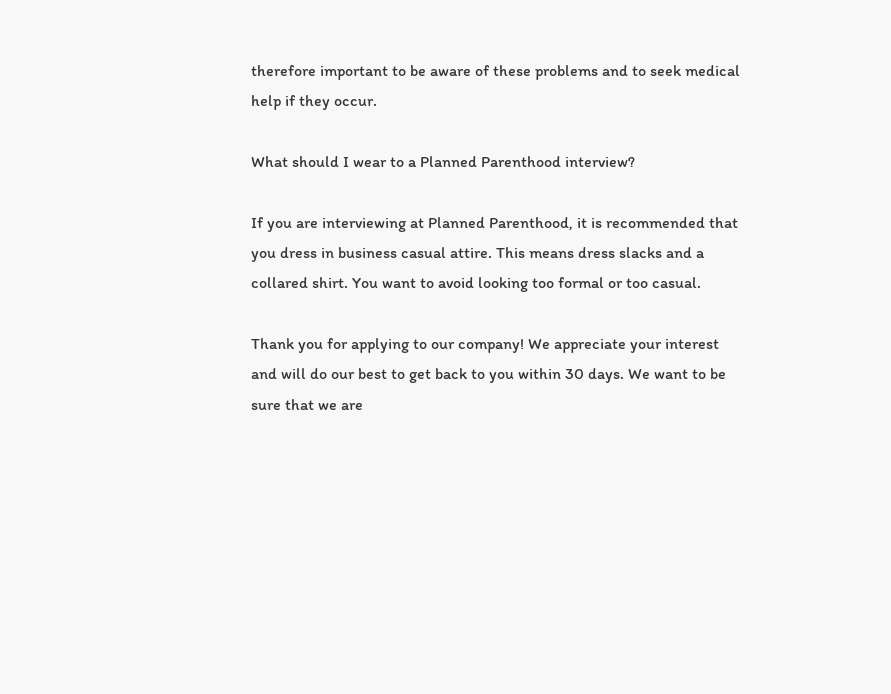therefore important to be aware of these problems and to seek medical help if they occur.

What should I wear to a Planned Parenthood interview?

If you are interviewing at Planned Parenthood, it is recommended that you dress in business casual attire. This means dress slacks and a collared shirt. You want to avoid looking too formal or too casual.

Thank you for applying to our company! We appreciate your interest and will do our best to get back to you within 30 days. We want to be sure that we are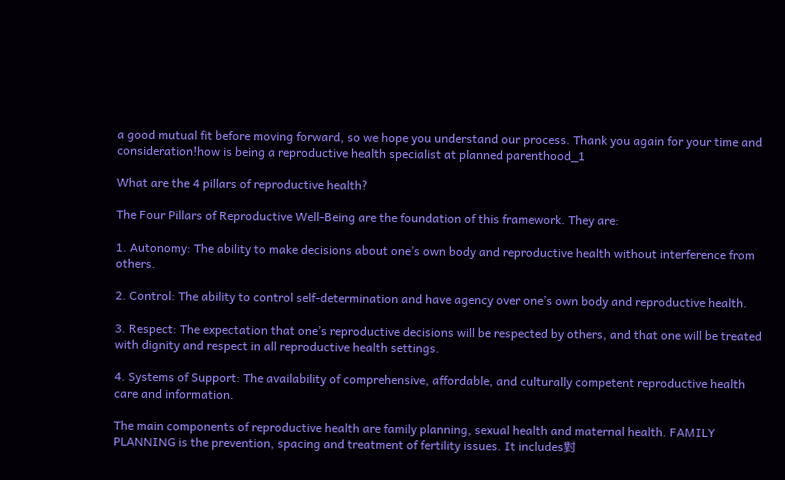a good mutual fit before moving forward, so we hope you understand our process. Thank you again for your time and consideration!how is being a reproductive health specialist at planned parenthood_1

What are the 4 pillars of reproductive health?

The Four Pillars of Reproductive Well-Being are the foundation of this framework. They are:

1. Autonomy: The ability to make decisions about one’s own body and reproductive health without interference from others.

2. Control: The ability to control self-determination and have agency over one’s own body and reproductive health.

3. Respect: The expectation that one’s reproductive decisions will be respected by others, and that one will be treated with dignity and respect in all reproductive health settings.

4. Systems of Support: The availability of comprehensive, affordable, and culturally competent reproductive health care and information.

The main components of reproductive health are family planning, sexual health and maternal health. FAMILY PLANNING is the prevention, spacing and treatment of fertility issues. It includes對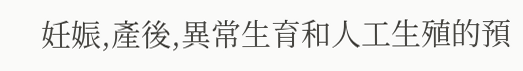妊娠,產後,異常生育和人工生殖的預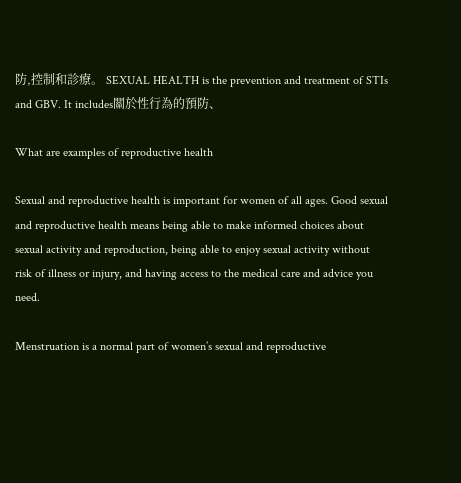防,控制和診療。 SEXUAL HEALTH is the prevention and treatment of STIs and GBV. It includes關於性行為的預防、

What are examples of reproductive health

Sexual and reproductive health is important for women of all ages. Good sexual and reproductive health means being able to make informed choices about sexual activity and reproduction, being able to enjoy sexual activity without risk of illness or injury, and having access to the medical care and advice you need.

Menstruation is a normal part of women’s sexual and reproductive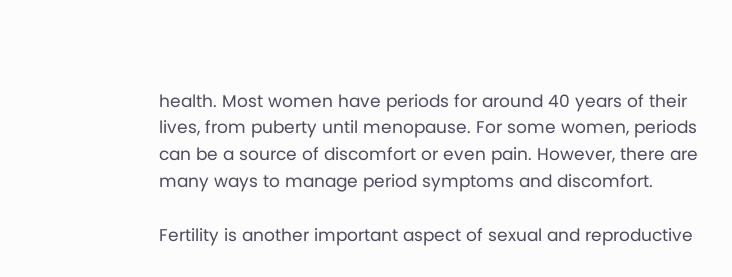health. Most women have periods for around 40 years of their lives, from puberty until menopause. For some women, periods can be a source of discomfort or even pain. However, there are many ways to manage period symptoms and discomfort.

Fertility is another important aspect of sexual and reproductive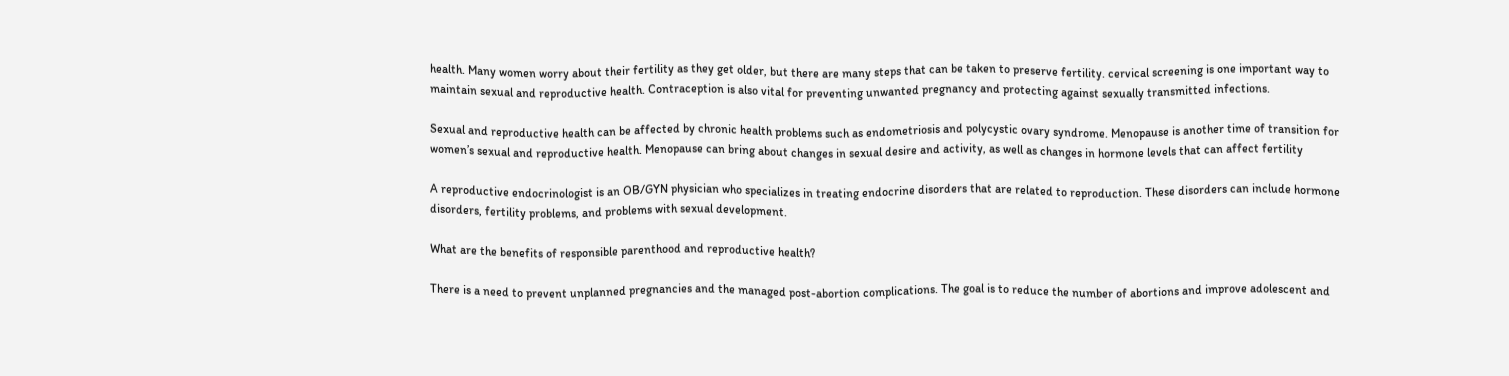health. Many women worry about their fertility as they get older, but there are many steps that can be taken to preserve fertility. cervical screening is one important way to maintain sexual and reproductive health. Contraception is also vital for preventing unwanted pregnancy and protecting against sexually transmitted infections.

Sexual and reproductive health can be affected by chronic health problems such as endometriosis and polycystic ovary syndrome. Menopause is another time of transition for women’s sexual and reproductive health. Menopause can bring about changes in sexual desire and activity, as well as changes in hormone levels that can affect fertility

A reproductive endocrinologist is an OB/GYN physician who specializes in treating endocrine disorders that are related to reproduction. These disorders can include hormone disorders, fertility problems, and problems with sexual development.

What are the benefits of responsible parenthood and reproductive health?

There is a need to prevent unplanned pregnancies and the managed post-abortion complications. The goal is to reduce the number of abortions and improve adolescent and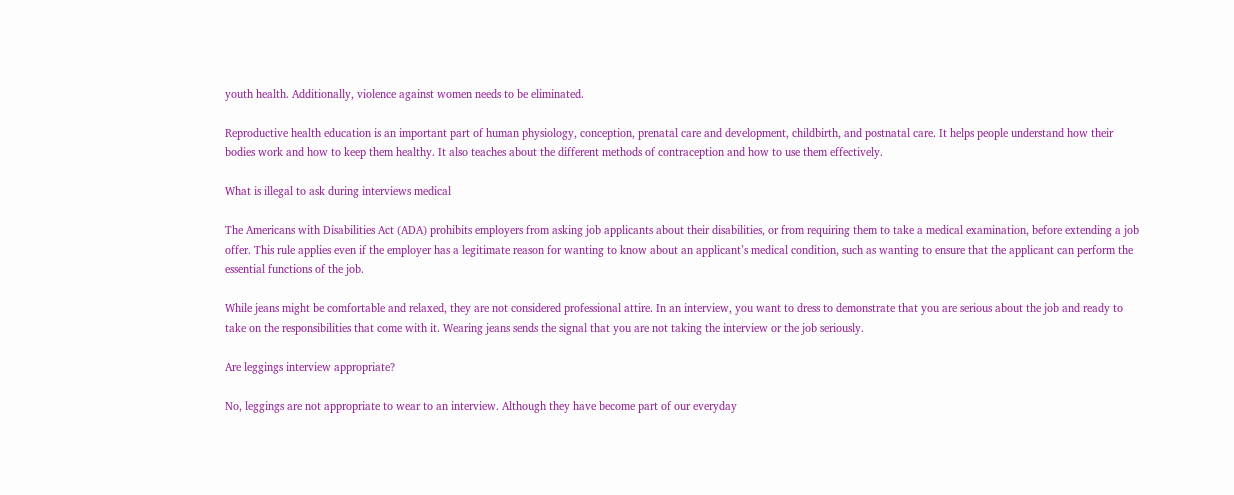youth health. Additionally, violence against women needs to be eliminated.

Reproductive health education is an important part of human physiology, conception, prenatal care and development, childbirth, and postnatal care. It helps people understand how their bodies work and how to keep them healthy. It also teaches about the different methods of contraception and how to use them effectively.

What is illegal to ask during interviews medical

The Americans with Disabilities Act (ADA) prohibits employers from asking job applicants about their disabilities, or from requiring them to take a medical examination, before extending a job offer. This rule applies even if the employer has a legitimate reason for wanting to know about an applicant’s medical condition, such as wanting to ensure that the applicant can perform the essential functions of the job.

While jeans might be comfortable and relaxed, they are not considered professional attire. In an interview, you want to dress to demonstrate that you are serious about the job and ready to take on the responsibilities that come with it. Wearing jeans sends the signal that you are not taking the interview or the job seriously.

Are leggings interview appropriate?

No, leggings are not appropriate to wear to an interview. Although they have become part of our everyday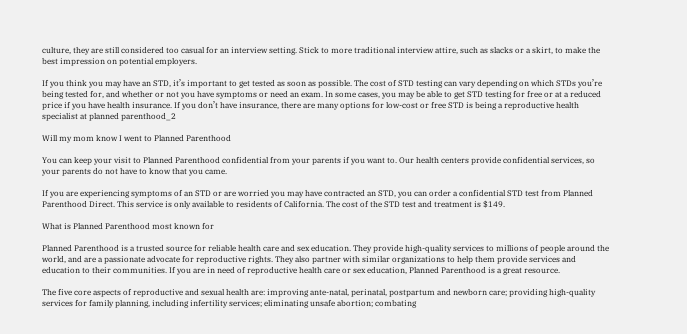culture, they are still considered too casual for an interview setting. Stick to more traditional interview attire, such as slacks or a skirt, to make the best impression on potential employers.

If you think you may have an STD, it’s important to get tested as soon as possible. The cost of STD testing can vary depending on which STDs you’re being tested for, and whether or not you have symptoms or need an exam. In some cases, you may be able to get STD testing for free or at a reduced price if you have health insurance. If you don’t have insurance, there are many options for low-cost or free STD is being a reproductive health specialist at planned parenthood_2

Will my mom know I went to Planned Parenthood

You can keep your visit to Planned Parenthood confidential from your parents if you want to. Our health centers provide confidential services, so your parents do not have to know that you came.

If you are experiencing symptoms of an STD or are worried you may have contracted an STD, you can order a confidential STD test from Planned Parenthood Direct. This service is only available to residents of California. The cost of the STD test and treatment is $149.

What is Planned Parenthood most known for

Planned Parenthood is a trusted source for reliable health care and sex education. They provide high-quality services to millions of people around the world, and are a passionate advocate for reproductive rights. They also partner with similar organizations to help them provide services and education to their communities. If you are in need of reproductive health care or sex education, Planned Parenthood is a great resource.

The five core aspects of reproductive and sexual health are: improving ante-natal, perinatal, postpartum and newborn care; providing high-quality services for family planning, including infertility services; eliminating unsafe abortion; combating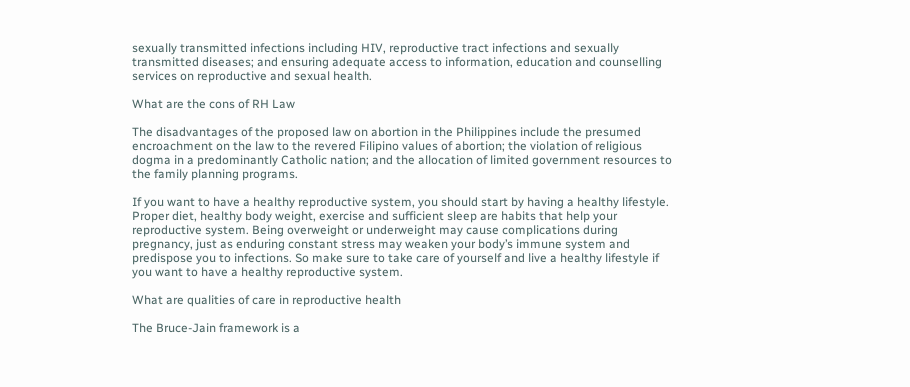sexually transmitted infections including HIV, reproductive tract infections and sexually transmitted diseases; and ensuring adequate access to information, education and counselling services on reproductive and sexual health.

What are the cons of RH Law

The disadvantages of the proposed law on abortion in the Philippines include the presumed encroachment on the law to the revered Filipino values of abortion; the violation of religious dogma in a predominantly Catholic nation; and the allocation of limited government resources to the family planning programs.

If you want to have a healthy reproductive system, you should start by having a healthy lifestyle. Proper diet, healthy body weight, exercise and sufficient sleep are habits that help your reproductive system. Being overweight or underweight may cause complications during pregnancy, just as enduring constant stress may weaken your body’s immune system and predispose you to infections. So make sure to take care of yourself and live a healthy lifestyle if you want to have a healthy reproductive system.

What are qualities of care in reproductive health

The Bruce-Jain framework is a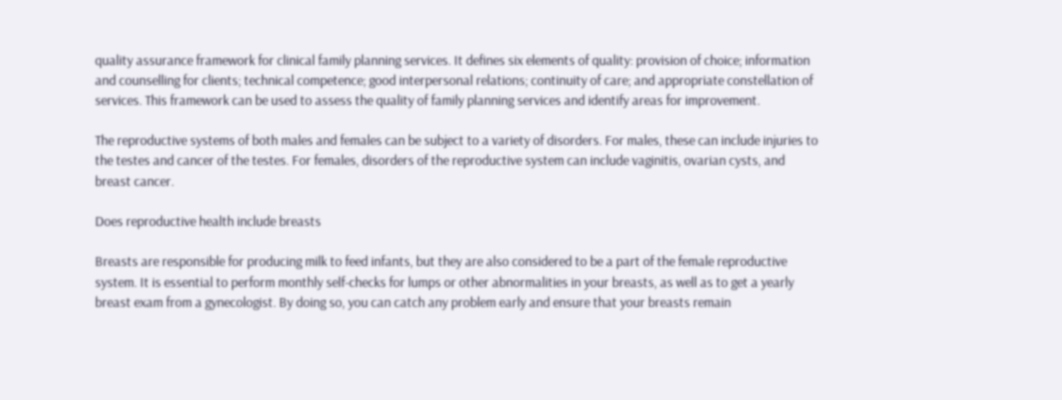quality assurance framework for clinical family planning services. It defines six elements of quality: provision of choice; information and counselling for clients; technical competence; good interpersonal relations; continuity of care; and appropriate constellation of services. This framework can be used to assess the quality of family planning services and identify areas for improvement.

The reproductive systems of both males and females can be subject to a variety of disorders. For males, these can include injuries to the testes and cancer of the testes. For females, disorders of the reproductive system can include vaginitis, ovarian cysts, and breast cancer.

Does reproductive health include breasts

Breasts are responsible for producing milk to feed infants, but they are also considered to be a part of the female reproductive system. It is essential to perform monthly self-checks for lumps or other abnormalities in your breasts, as well as to get a yearly breast exam from a gynecologist. By doing so, you can catch any problem early and ensure that your breasts remain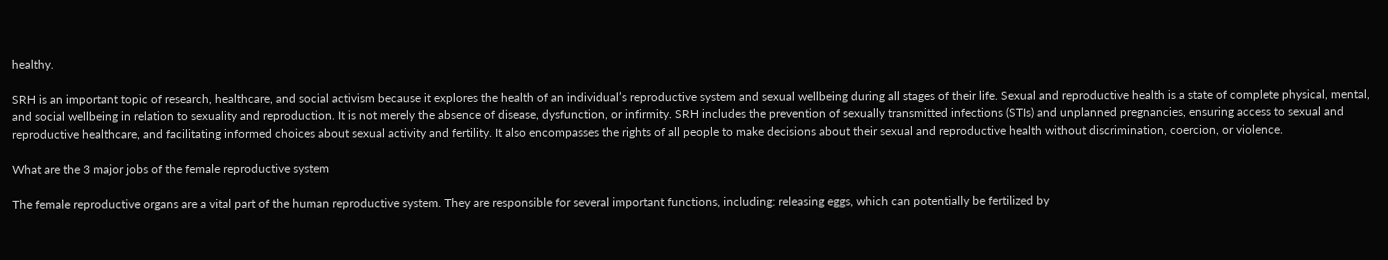healthy.

SRH is an important topic of research, healthcare, and social activism because it explores the health of an individual’s reproductive system and sexual wellbeing during all stages of their life. Sexual and reproductive health is a state of complete physical, mental, and social wellbeing in relation to sexuality and reproduction. It is not merely the absence of disease, dysfunction, or infirmity. SRH includes the prevention of sexually transmitted infections (STIs) and unplanned pregnancies, ensuring access to sexual and reproductive healthcare, and facilitating informed choices about sexual activity and fertility. It also encompasses the rights of all people to make decisions about their sexual and reproductive health without discrimination, coercion, or violence.

What are the 3 major jobs of the female reproductive system

The female reproductive organs are a vital part of the human reproductive system. They are responsible for several important functions, including: releasing eggs, which can potentially be fertilized by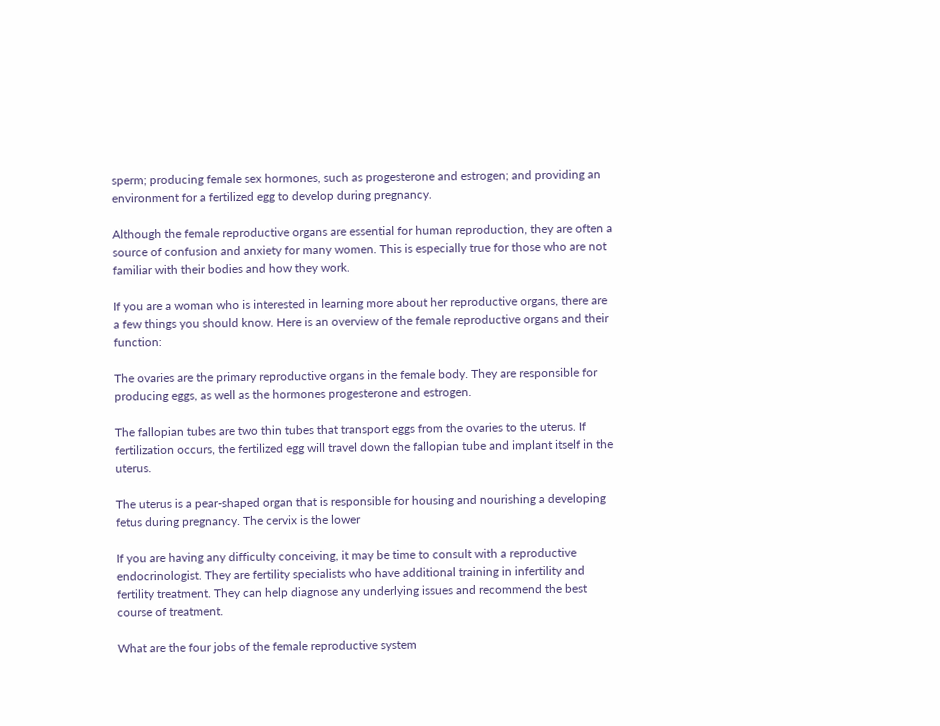sperm; producing female sex hormones, such as progesterone and estrogen; and providing an environment for a fertilized egg to develop during pregnancy.

Although the female reproductive organs are essential for human reproduction, they are often a source of confusion and anxiety for many women. This is especially true for those who are not familiar with their bodies and how they work.

If you are a woman who is interested in learning more about her reproductive organs, there are a few things you should know. Here is an overview of the female reproductive organs and their function:

The ovaries are the primary reproductive organs in the female body. They are responsible for producing eggs, as well as the hormones progesterone and estrogen.

The fallopian tubes are two thin tubes that transport eggs from the ovaries to the uterus. If fertilization occurs, the fertilized egg will travel down the fallopian tube and implant itself in the uterus.

The uterus is a pear-shaped organ that is responsible for housing and nourishing a developing fetus during pregnancy. The cervix is the lower

If you are having any difficulty conceiving, it may be time to consult with a reproductive endocrinologist. They are fertility specialists who have additional training in infertility and fertility treatment. They can help diagnose any underlying issues and recommend the best course of treatment.

What are the four jobs of the female reproductive system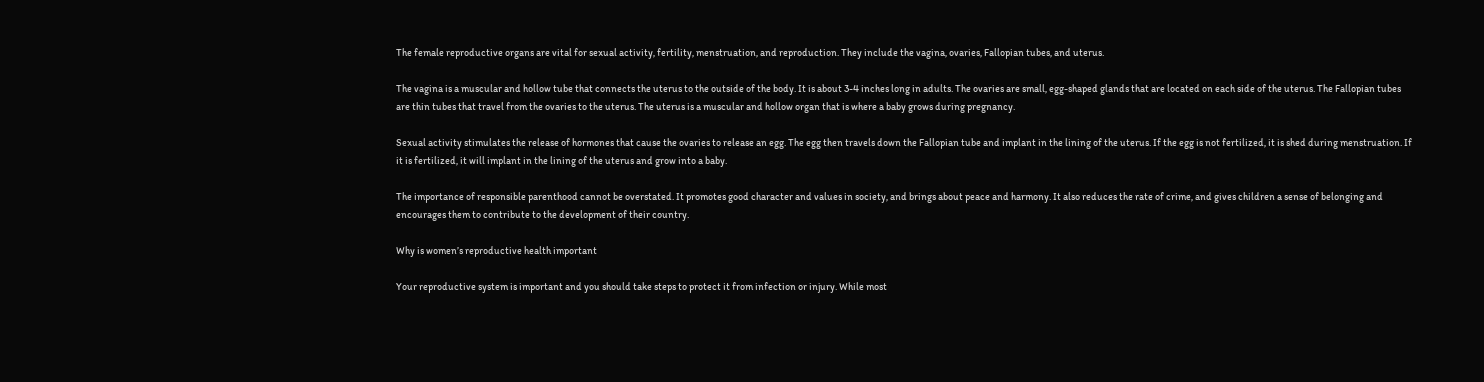The female reproductive organs are vital for sexual activity, fertility, menstruation, and reproduction. They include the vagina, ovaries, Fallopian tubes, and uterus.

The vagina is a muscular and hollow tube that connects the uterus to the outside of the body. It is about 3-4 inches long in adults. The ovaries are small, egg-shaped glands that are located on each side of the uterus. The Fallopian tubes are thin tubes that travel from the ovaries to the uterus. The uterus is a muscular and hollow organ that is where a baby grows during pregnancy.

Sexual activity stimulates the release of hormones that cause the ovaries to release an egg. The egg then travels down the Fallopian tube and implant in the lining of the uterus. If the egg is not fertilized, it is shed during menstruation. If it is fertilized, it will implant in the lining of the uterus and grow into a baby.

The importance of responsible parenthood cannot be overstated. It promotes good character and values in society, and brings about peace and harmony. It also reduces the rate of crime, and gives children a sense of belonging and encourages them to contribute to the development of their country.

Why is women’s reproductive health important

Your reproductive system is important and you should take steps to protect it from infection or injury. While most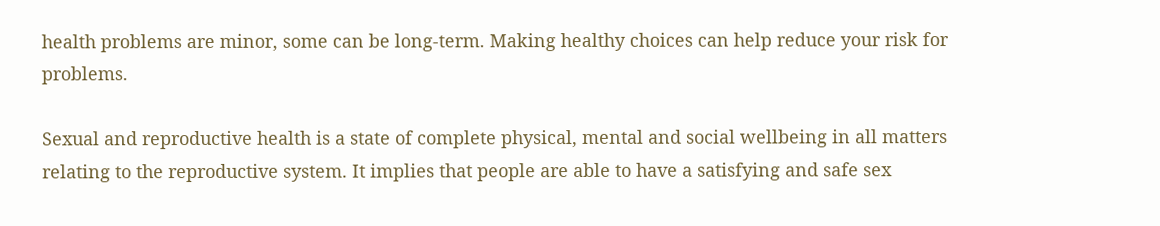health problems are minor, some can be long-term. Making healthy choices can help reduce your risk for problems.

Sexual and reproductive health is a state of complete physical, mental and social wellbeing in all matters relating to the reproductive system. It implies that people are able to have a satisfying and safe sex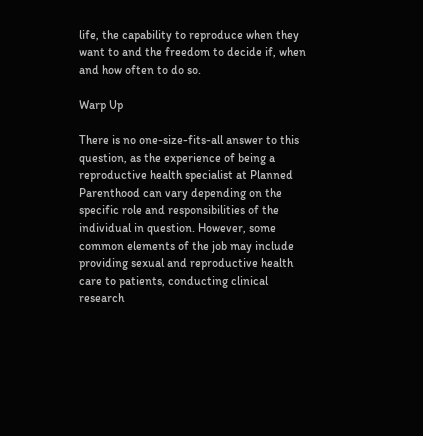life, the capability to reproduce when they want to and the freedom to decide if, when and how often to do so.

Warp Up

There is no one-size-fits-all answer to this question, as the experience of being a reproductive health specialist at Planned Parenthood can vary depending on the specific role and responsibilities of the individual in question. However, some common elements of the job may include providing sexual and reproductive health care to patients, conducting clinical research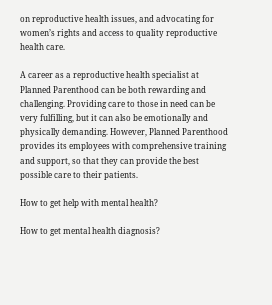on reproductive health issues, and advocating for women’s rights and access to quality reproductive health care.

A career as a reproductive health specialist at Planned Parenthood can be both rewarding and challenging. Providing care to those in need can be very fulfilling, but it can also be emotionally and physically demanding. However, Planned Parenthood provides its employees with comprehensive training and support, so that they can provide the best possible care to their patients.

How to get help with mental health?

How to get mental health diagnosis?